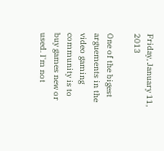Friday, January 11, 2013

One of the bigest arguements in the video gaming community is to buy games new or used. I'm not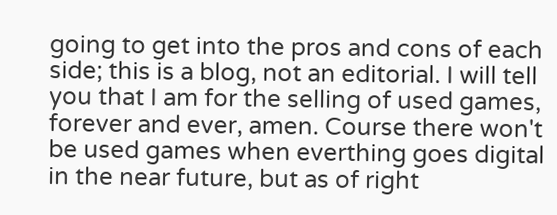going to get into the pros and cons of each side; this is a blog, not an editorial. I will tell you that I am for the selling of used games, forever and ever, amen. Course there won't be used games when everthing goes digital in the near future, but as of right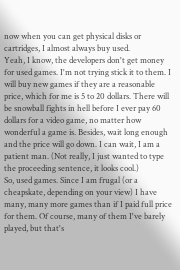now when you can get physical disks or cartridges, I almost always buy used.
Yeah, I know, the developers don't get money for used games. I'm not trying stick it to them. I will buy new games if they are a reasonable price, which for me is 5 to 20 dollars. There will be snowball fights in hell before I ever pay 60 dollars for a video game, no matter how wonderful a game is. Besides, wait long enough and the price will go down. I can wait, I am a patient man. (Not really, I just wanted to type the proceeding sentence, it looks cool.)
So, used games. Since I am frugal (or a cheapskate, depending on your view) I have many, many more games than if I paid full price for them. Of course, many of them I've barely played, but that's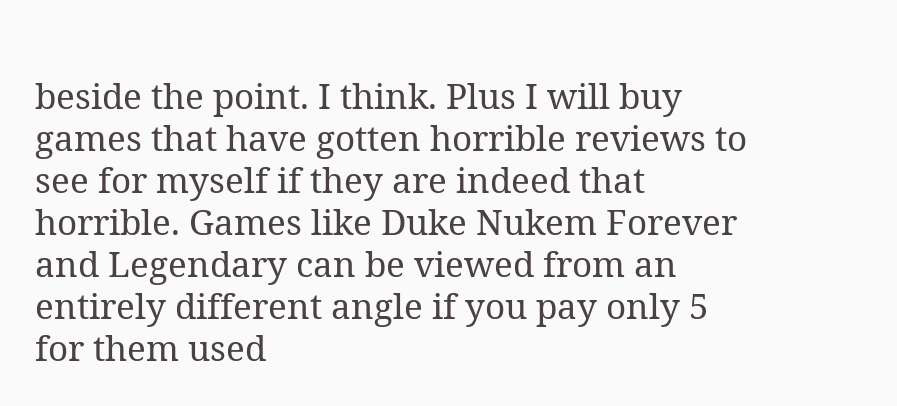beside the point. I think. Plus I will buy games that have gotten horrible reviews to see for myself if they are indeed that horrible. Games like Duke Nukem Forever and Legendary can be viewed from an entirely different angle if you pay only 5 for them used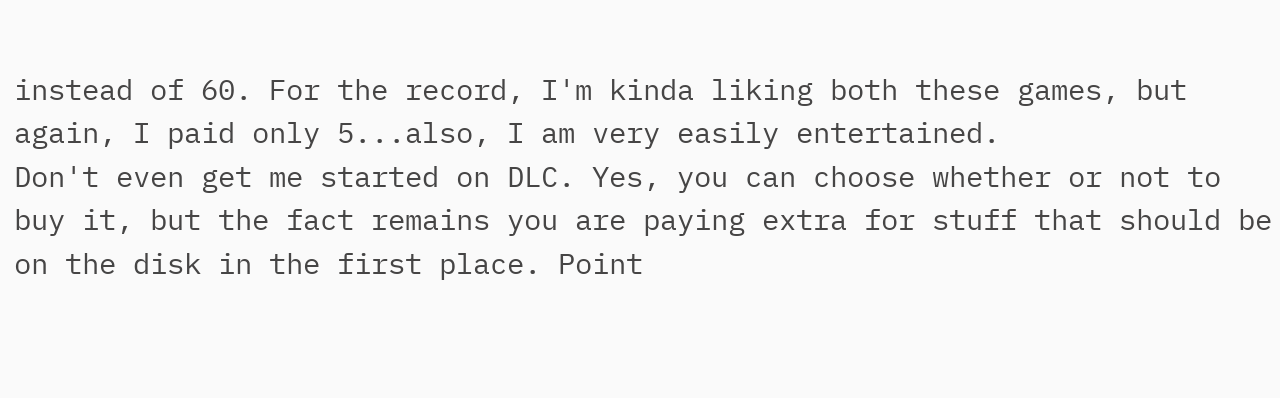instead of 60. For the record, I'm kinda liking both these games, but again, I paid only 5...also, I am very easily entertained.
Don't even get me started on DLC. Yes, you can choose whether or not to buy it, but the fact remains you are paying extra for stuff that should be on the disk in the first place. Point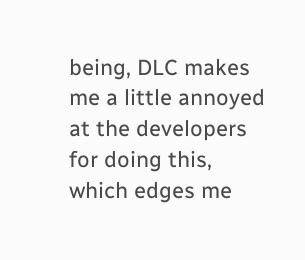being, DLC makes me a little annoyed at the developers for doing this, which edges me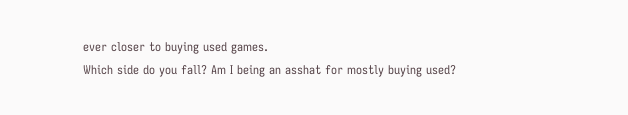ever closer to buying used games.
Which side do you fall? Am I being an asshat for mostly buying used?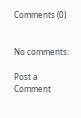Comments (0)


No comments:

Post a Comment